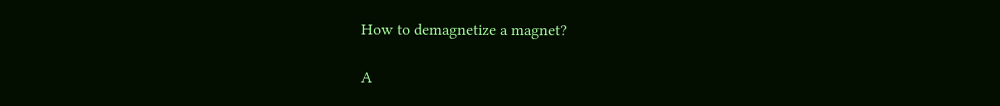How to demagnetize a magnet?

A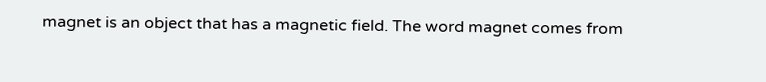magnet is an object that has a magnetic field. The word magnet comes from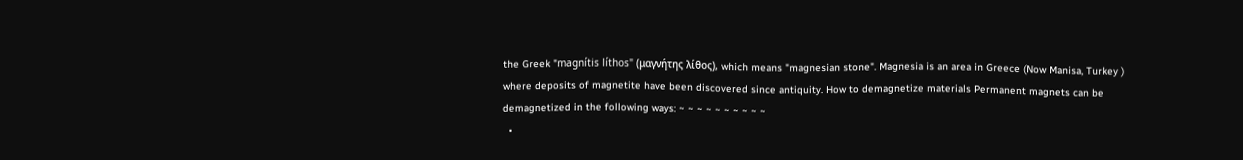the Greek "magnítis líthos" (μαγνήτης λίθος), which means "magnesian stone". Magnesia is an area in Greece (Now Manisa, Turkey ) where deposits of magnetite have been discovered since antiquity. How to demagnetize materials Permanent magnets can be demagnetized in the following ways: ~ ~ ~ ~ ~ ~ ~ ~ ~ ~
  •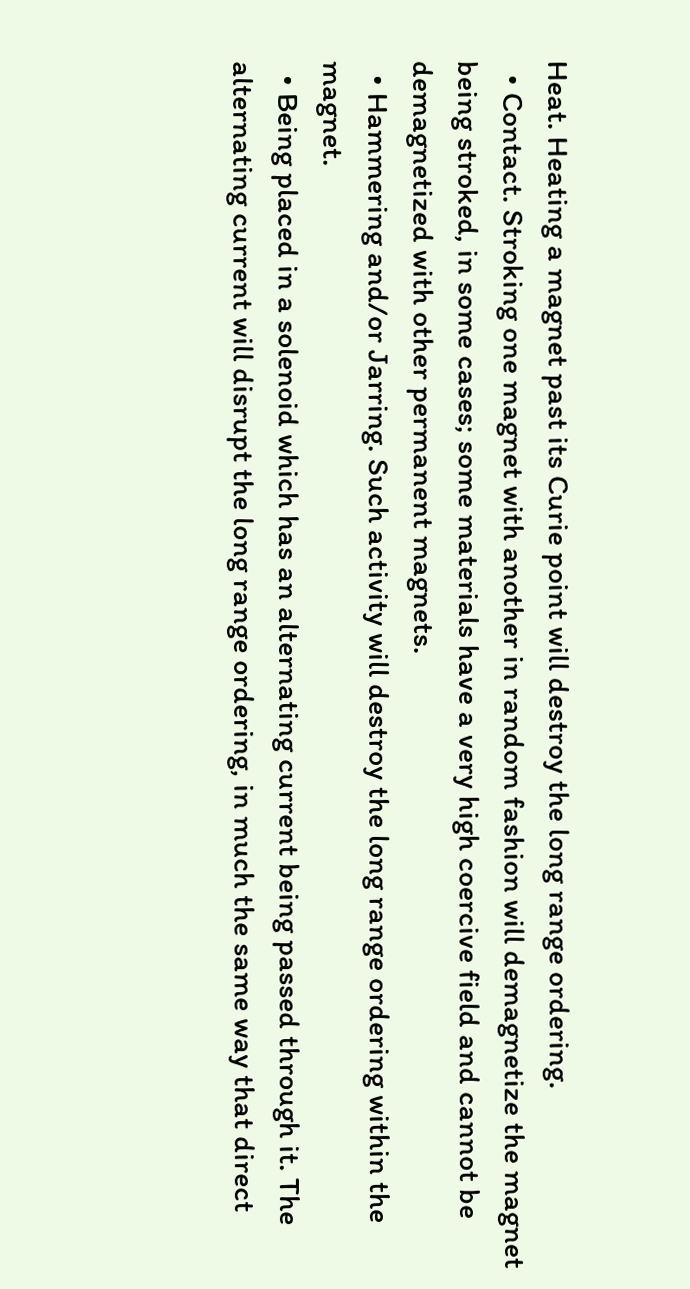Heat. Heating a magnet past its Curie point will destroy the long range ordering.
  • Contact. Stroking one magnet with another in random fashion will demagnetize the magnet being stroked, in some cases; some materials have a very high coercive field and cannot be demagnetized with other permanent magnets.
  • Hammering and/or Jarring. Such activity will destroy the long range ordering within the magnet.
  • Being placed in a solenoid which has an alternating current being passed through it. The alternating current will disrupt the long range ordering, in much the same way that direct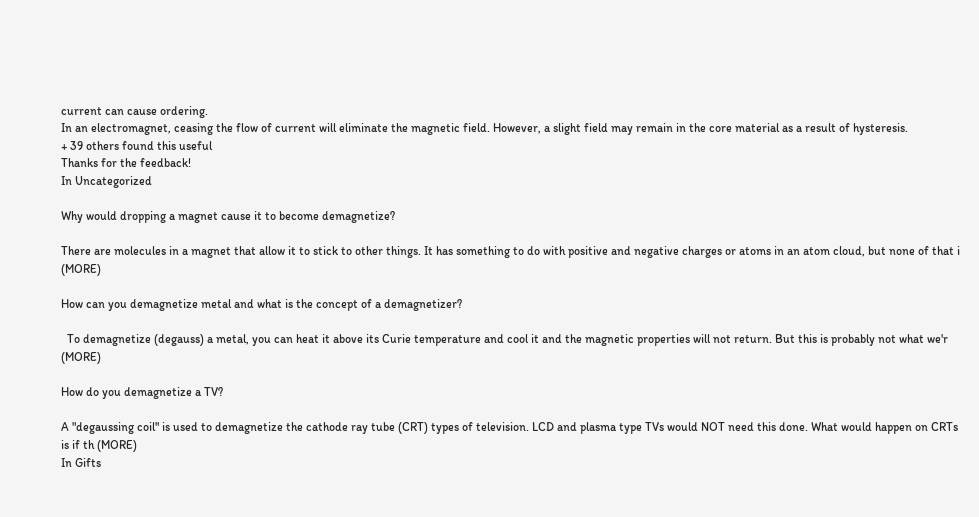current can cause ordering.
In an electromagnet, ceasing the flow of current will eliminate the magnetic field. However, a slight field may remain in the core material as a result of hysteresis.
+ 39 others found this useful
Thanks for the feedback!
In Uncategorized

Why would dropping a magnet cause it to become demagnetize?

There are molecules in a magnet that allow it to stick to other things. It has something to do with positive and negative charges or atoms in an atom cloud, but none of that i (MORE)

How can you demagnetize metal and what is the concept of a demagnetizer?

  To demagnetize (degauss) a metal, you can heat it above its Curie temperature and cool it and the magnetic properties will not return. But this is probably not what we'r (MORE)

How do you demagnetize a TV?

A "degaussing coil" is used to demagnetize the cathode ray tube (CRT) types of television. LCD and plasma type TVs would NOT need this done. What would happen on CRTs is if th (MORE)
In Gifts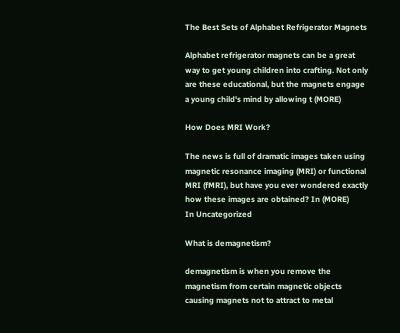The Best Sets of Alphabet Refrigerator Magnets

Alphabet refrigerator magnets can be a great way to get young children into crafting. Not only are these educational, but the magnets engage a young child's mind by allowing t (MORE)

How Does MRI Work?

The news is full of dramatic images taken using magnetic resonance imaging (MRI) or functional MRI (fMRI), but have you ever wondered exactly how these images are obtained? In (MORE)
In Uncategorized

What is demagnetism?

demagnetism is when you remove the magnetism from certain magnetic objects causing magnets not to attract to metal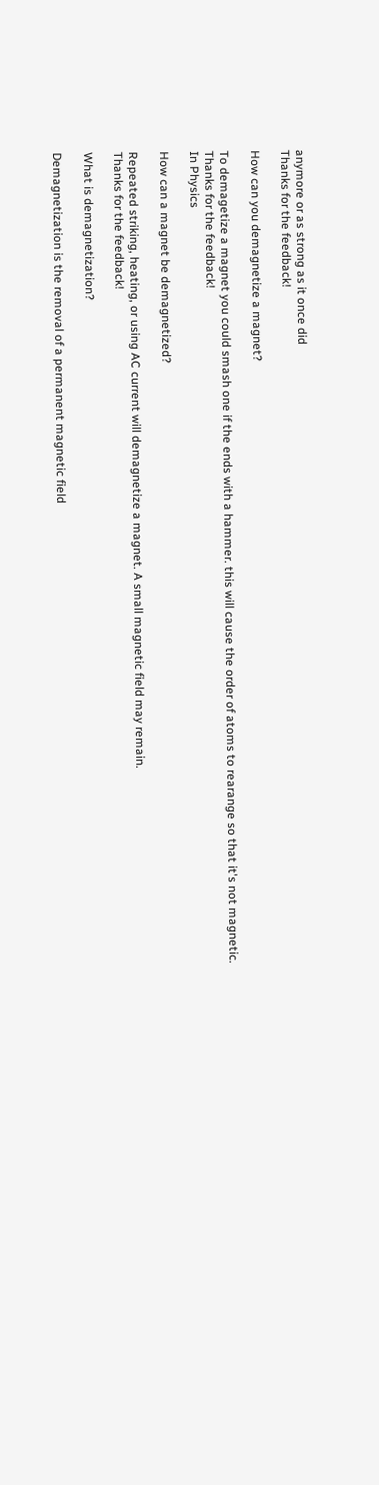anymore or as strong as it once did
Thanks for the feedback!

How can you demagnetize a magnet?

To demagetize a magnet you could smash one if the ends with a hammer. this will cause the order of atoms to rearange so that it's not magnetic.
Thanks for the feedback!
In Physics

How can a magnet be demagnetized?

Repeated striking, heating, or using AC current will demagnetize a magnet. A small magnetic field may remain.
Thanks for the feedback!

What is demagnetization?

Demagnetization is the removal of a permanent magnetic field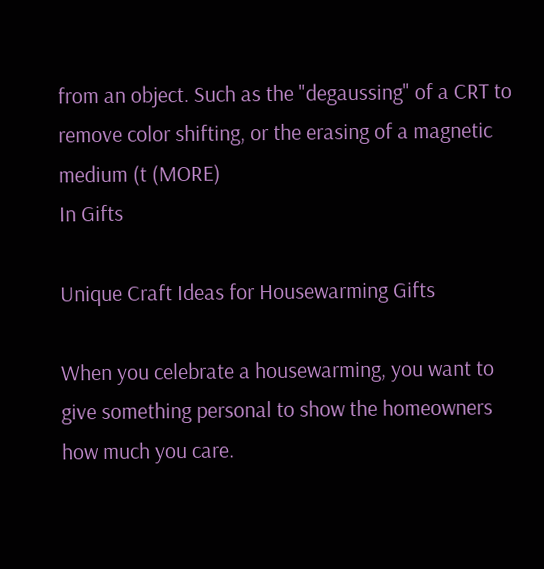from an object. Such as the "degaussing" of a CRT to remove color shifting, or the erasing of a magnetic medium (t (MORE)
In Gifts

Unique Craft Ideas for Housewarming Gifts

When you celebrate a housewarming, you want to give something personal to show the homeowners how much you care.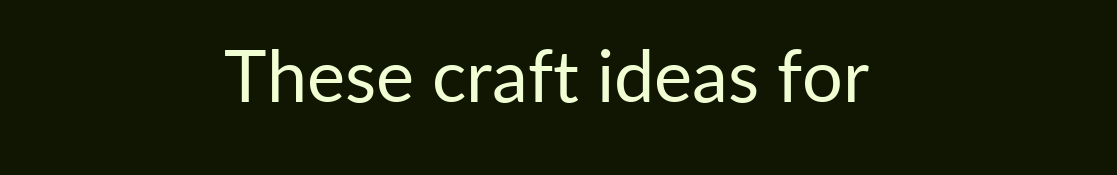These craft ideas for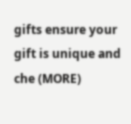gifts ensure your gift is unique and che (MORE)